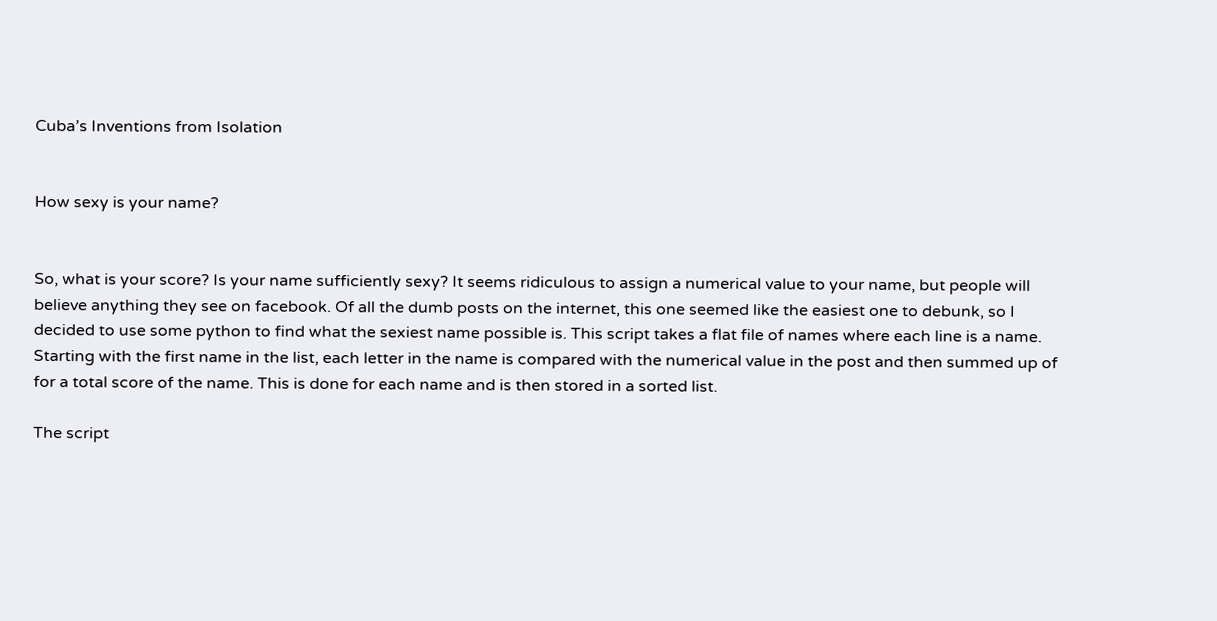Cuba’s Inventions from Isolation


How sexy is your name?


So, what is your score? Is your name sufficiently sexy? It seems ridiculous to assign a numerical value to your name, but people will believe anything they see on facebook. Of all the dumb posts on the internet, this one seemed like the easiest one to debunk, so I decided to use some python to find what the sexiest name possible is. This script takes a flat file of names where each line is a name. Starting with the first name in the list, each letter in the name is compared with the numerical value in the post and then summed up of for a total score of the name. This is done for each name and is then stored in a sorted list.

The script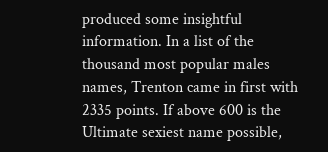produced some insightful information. In a list of the thousand most popular males names, Trenton came in first with 2335 points. If above 600 is the Ultimate sexiest name possible,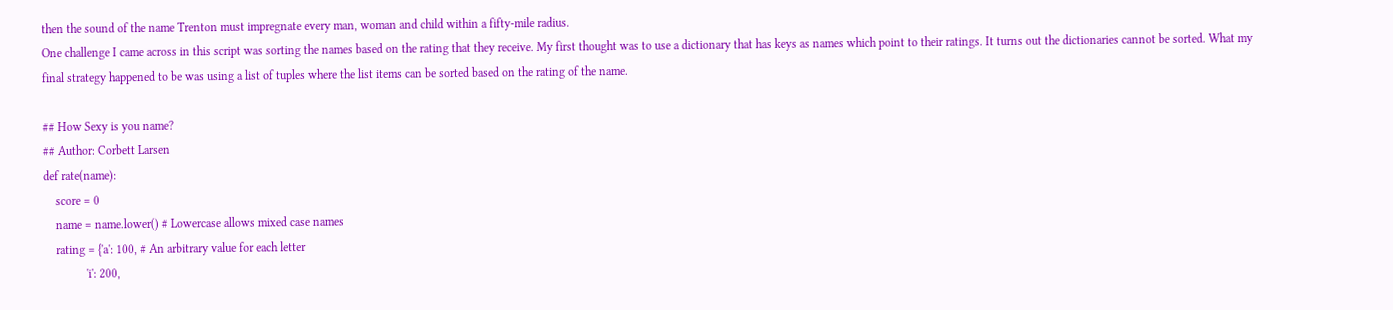then the sound of the name Trenton must impregnate every man, woman and child within a fifty-mile radius.
One challenge I came across in this script was sorting the names based on the rating that they receive. My first thought was to use a dictionary that has keys as names which point to their ratings. It turns out the dictionaries cannot be sorted. What my final strategy happened to be was using a list of tuples where the list items can be sorted based on the rating of the name.

## How Sexy is you name?
## Author: Corbett Larsen
def rate(name):
    score = 0
    name = name.lower() # Lowercase allows mixed case names
    rating = {'a': 100, # An arbitrary value for each letter
              'i': 200,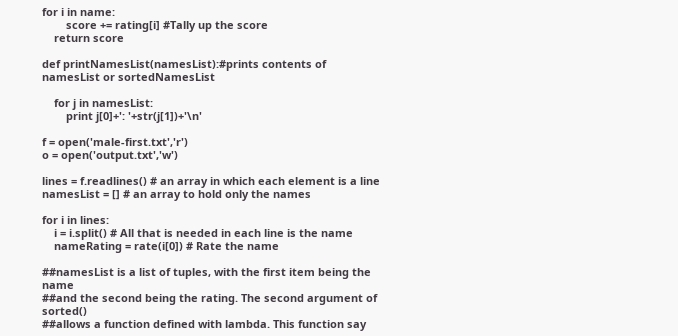for i in name:
        score += rating[i] #Tally up the score
    return score

def printNamesList(namesList):#prints contents of namesList or sortedNamesList

    for j in namesList:
        print j[0]+': '+str(j[1])+'\n'

f = open('male-first.txt','r')
o = open('output.txt','w')

lines = f.readlines() # an array in which each element is a line
namesList = [] # an array to hold only the names

for i in lines:
    i = i.split() # All that is needed in each line is the name
    nameRating = rate(i[0]) # Rate the name

##namesList is a list of tuples, with the first item being the name
##and the second being the rating. The second argument of sorted()
##allows a function defined with lambda. This function say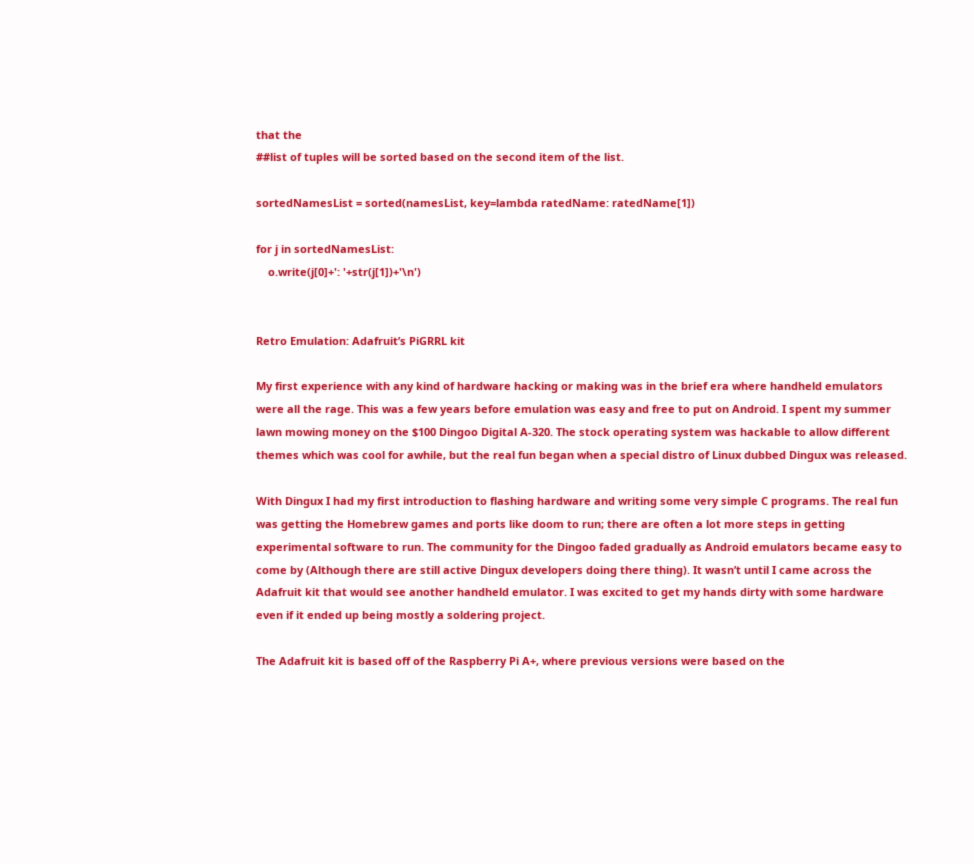that the
##list of tuples will be sorted based on the second item of the list.

sortedNamesList = sorted(namesList, key=lambda ratedName: ratedName[1])

for j in sortedNamesList:
    o.write(j[0]+': '+str(j[1])+'\n')


Retro Emulation: Adafruit’s PiGRRL kit

My first experience with any kind of hardware hacking or making was in the brief era where handheld emulators were all the rage. This was a few years before emulation was easy and free to put on Android. I spent my summer lawn mowing money on the $100 Dingoo Digital A-320. The stock operating system was hackable to allow different themes which was cool for awhile, but the real fun began when a special distro of Linux dubbed Dingux was released.

With Dingux I had my first introduction to flashing hardware and writing some very simple C programs. The real fun was getting the Homebrew games and ports like doom to run; there are often a lot more steps in getting experimental software to run. The community for the Dingoo faded gradually as Android emulators became easy to come by (Although there are still active Dingux developers doing there thing). It wasn’t until I came across the Adafruit kit that would see another handheld emulator. I was excited to get my hands dirty with some hardware even if it ended up being mostly a soldering project.

The Adafruit kit is based off of the Raspberry Pi A+, where previous versions were based on the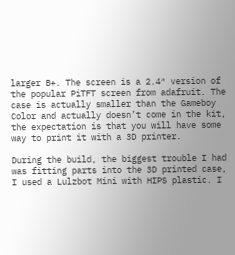larger B+. The screen is a 2.4″ version of the popular PiTFT screen from adafruit. The case is actually smaller than the Gameboy Color and actually doesn’t come in the kit, the expectation is that you will have some way to print it with a 3D printer.

During the build, the biggest trouble I had was fitting parts into the 3D printed case, I used a Lulzbot Mini with HIPS plastic. I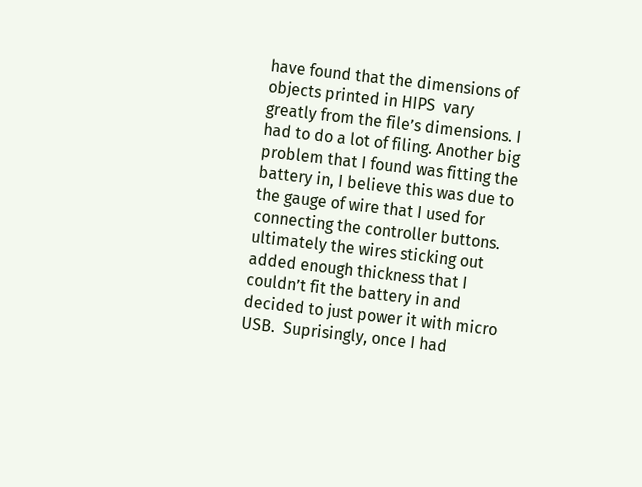have found that the dimensions of objects printed in HIPS  vary greatly from the file’s dimensions. I had to do a lot of filing. Another big problem that I found was fitting the battery in, I believe this was due to the gauge of wire that I used for connecting the controller buttons. ultimately the wires sticking out added enough thickness that I couldn’t fit the battery in and decided to just power it with micro USB.  Suprisingly, once I had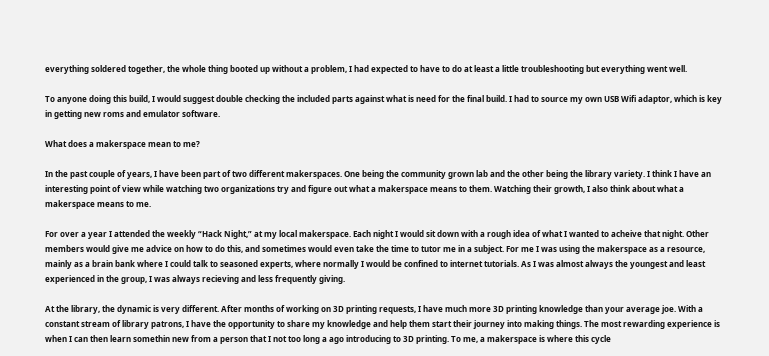everything soldered together, the whole thing booted up without a problem, I had expected to have to do at least a little troubleshooting but everything went well.

To anyone doing this build, I would suggest double checking the included parts against what is need for the final build. I had to source my own USB Wifi adaptor, which is key in getting new roms and emulator software.

What does a makerspace mean to me?

In the past couple of years, I have been part of two different makerspaces. One being the community grown lab and the other being the library variety. I think I have an interesting point of view while watching two organizations try and figure out what a makerspace means to them. Watching their growth, I also think about what a makerspace means to me.

For over a year I attended the weekly “Hack Night,” at my local makerspace. Each night I would sit down with a rough idea of what I wanted to acheive that night. Other members would give me advice on how to do this, and sometimes would even take the time to tutor me in a subject. For me I was using the makerspace as a resource, mainly as a brain bank where I could talk to seasoned experts, where normally I would be confined to internet tutorials. As I was almost always the youngest and least experienced in the group, I was always recieving and less frequently giving.

At the library, the dynamic is very different. After months of working on 3D printing requests, I have much more 3D printing knowledge than your average joe. With a constant stream of library patrons, I have the opportunity to share my knowledge and help them start their journey into making things. The most rewarding experience is when I can then learn somethin new from a person that I not too long a ago introducing to 3D printing. To me, a makerspace is where this cycle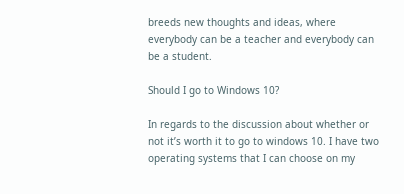breeds new thoughts and ideas, where everybody can be a teacher and everybody can be a student.

Should I go to Windows 10?

In regards to the discussion about whether or not it’s worth it to go to windows 10. I have two operating systems that I can choose on my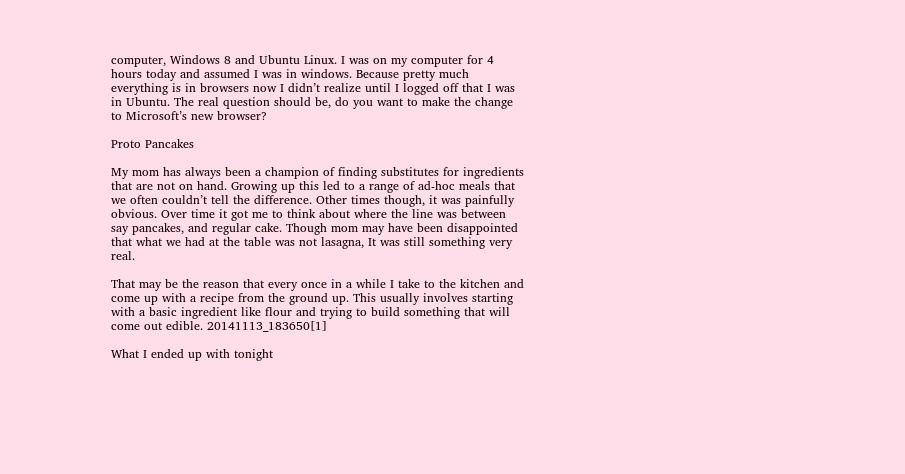computer, Windows 8 and Ubuntu Linux. I was on my computer for 4 hours today and assumed I was in windows. Because pretty much everything is in browsers now I didn’t realize until I logged off that I was in Ubuntu. The real question should be, do you want to make the change to Microsoft’s new browser?

Proto Pancakes

My mom has always been a champion of finding substitutes for ingredients that are not on hand. Growing up this led to a range of ad-hoc meals that we often couldn’t tell the difference. Other times though, it was painfully obvious. Over time it got me to think about where the line was between say pancakes, and regular cake. Though mom may have been disappointed that what we had at the table was not lasagna, It was still something very real.

That may be the reason that every once in a while I take to the kitchen and come up with a recipe from the ground up. This usually involves starting with a basic ingredient like flour and trying to build something that will come out edible. 20141113_183650[1]

What I ended up with tonight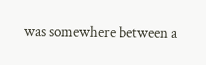was somewhere between a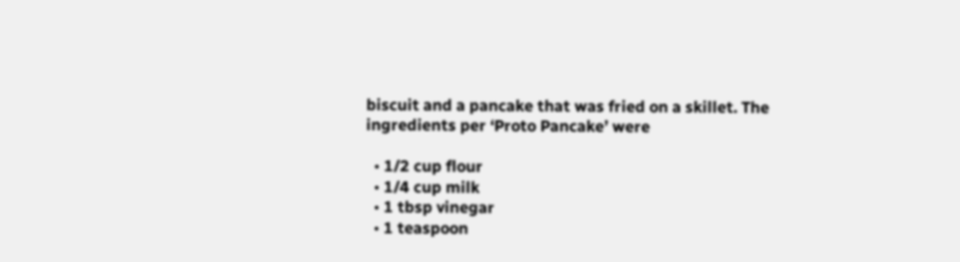biscuit and a pancake that was fried on a skillet. The ingredients per ‘Proto Pancake’ were

  • 1/2 cup flour
  • 1/4 cup milk
  • 1 tbsp vinegar
  • 1 teaspoon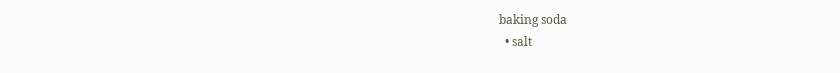baking soda
  • salt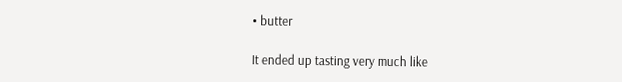• butter

It ended up tasting very much like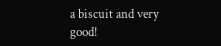a biscuit and very good!